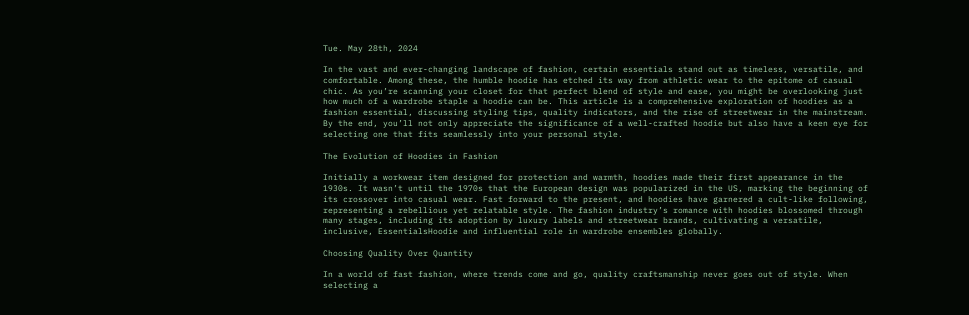Tue. May 28th, 2024

In the vast and ever-changing landscape of fashion, certain essentials stand out as timeless, versatile, and comfortable. Among these, the humble hoodie has etched its way from athletic wear to the epitome of casual chic. As you’re scanning your closet for that perfect blend of style and ease, you might be overlooking just how much of a wardrobe staple a hoodie can be. This article is a comprehensive exploration of hoodies as a fashion essential, discussing styling tips, quality indicators, and the rise of streetwear in the mainstream. By the end, you’ll not only appreciate the significance of a well-crafted hoodie but also have a keen eye for selecting one that fits seamlessly into your personal style.

The Evolution of Hoodies in Fashion

Initially a workwear item designed for protection and warmth, hoodies made their first appearance in the 1930s. It wasn’t until the 1970s that the European design was popularized in the US, marking the beginning of its crossover into casual wear. Fast forward to the present, and hoodies have garnered a cult-like following, representing a rebellious yet relatable style. The fashion industry’s romance with hoodies blossomed through many stages, including its adoption by luxury labels and streetwear brands, cultivating a versatile, inclusive, EssentialsHoodie and influential role in wardrobe ensembles globally.

Choosing Quality Over Quantity

In a world of fast fashion, where trends come and go, quality craftsmanship never goes out of style. When selecting a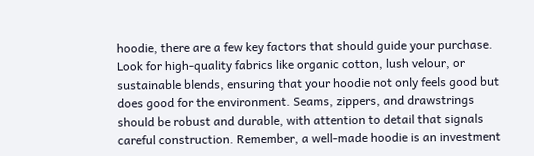hoodie, there are a few key factors that should guide your purchase. Look for high-quality fabrics like organic cotton, lush velour, or sustainable blends, ensuring that your hoodie not only feels good but does good for the environment. Seams, zippers, and drawstrings should be robust and durable, with attention to detail that signals careful construction. Remember, a well-made hoodie is an investment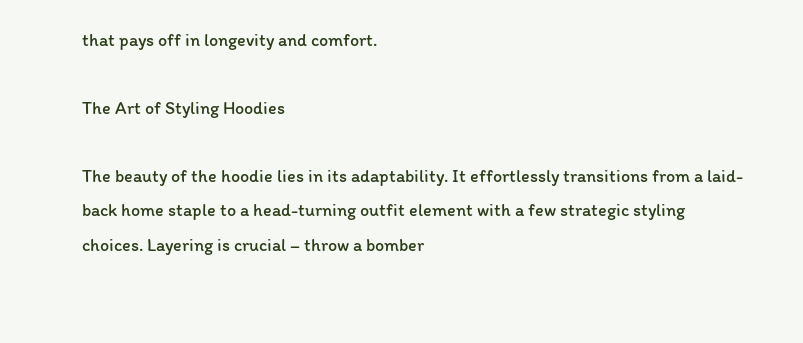that pays off in longevity and comfort.

The Art of Styling Hoodies

The beauty of the hoodie lies in its adaptability. It effortlessly transitions from a laid-back home staple to a head-turning outfit element with a few strategic styling choices. Layering is crucial – throw a bomber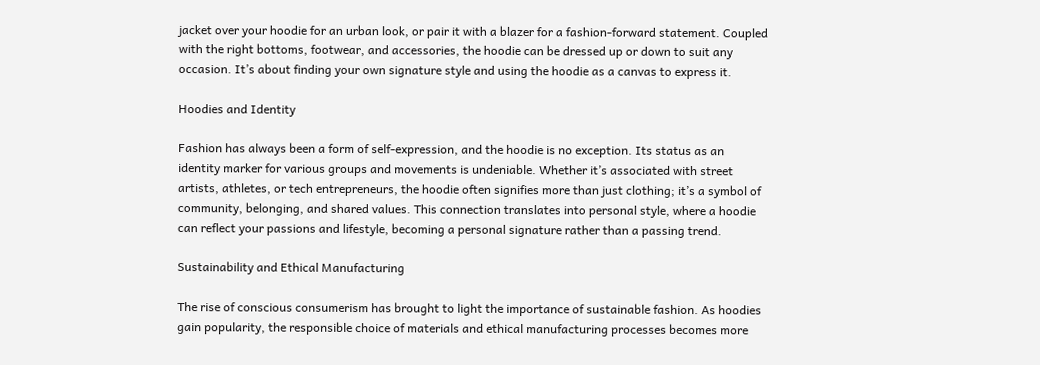jacket over your hoodie for an urban look, or pair it with a blazer for a fashion-forward statement. Coupled with the right bottoms, footwear, and accessories, the hoodie can be dressed up or down to suit any occasion. It’s about finding your own signature style and using the hoodie as a canvas to express it.

Hoodies and Identity

Fashion has always been a form of self-expression, and the hoodie is no exception. Its status as an identity marker for various groups and movements is undeniable. Whether it’s associated with street artists, athletes, or tech entrepreneurs, the hoodie often signifies more than just clothing; it’s a symbol of community, belonging, and shared values. This connection translates into personal style, where a hoodie can reflect your passions and lifestyle, becoming a personal signature rather than a passing trend.

Sustainability and Ethical Manufacturing

The rise of conscious consumerism has brought to light the importance of sustainable fashion. As hoodies gain popularity, the responsible choice of materials and ethical manufacturing processes becomes more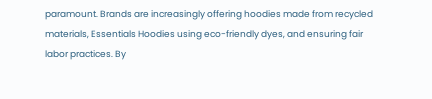paramount. Brands are increasingly offering hoodies made from recycled materials, Essentials Hoodies using eco-friendly dyes, and ensuring fair labor practices. By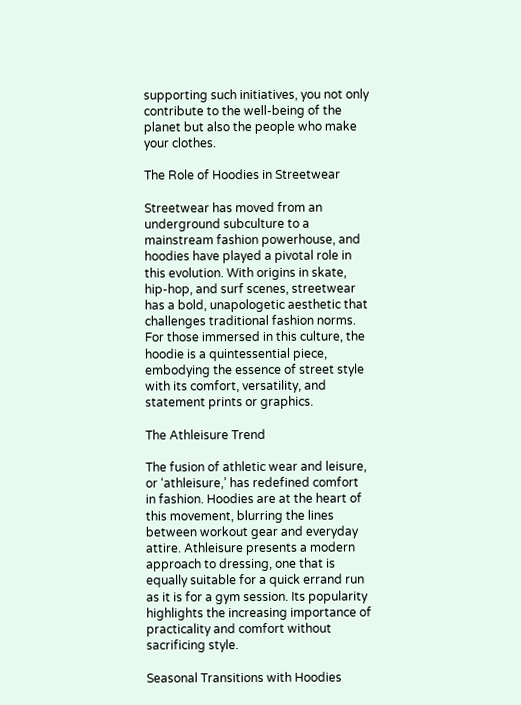supporting such initiatives, you not only contribute to the well-being of the planet but also the people who make your clothes.

The Role of Hoodies in Streetwear

Streetwear has moved from an underground subculture to a mainstream fashion powerhouse, and hoodies have played a pivotal role in this evolution. With origins in skate, hip-hop, and surf scenes, streetwear has a bold, unapologetic aesthetic that challenges traditional fashion norms. For those immersed in this culture, the hoodie is a quintessential piece, embodying the essence of street style with its comfort, versatility, and statement prints or graphics.

The Athleisure Trend

The fusion of athletic wear and leisure, or ‘athleisure,’ has redefined comfort in fashion. Hoodies are at the heart of this movement, blurring the lines between workout gear and everyday attire. Athleisure presents a modern approach to dressing, one that is equally suitable for a quick errand run as it is for a gym session. Its popularity highlights the increasing importance of practicality and comfort without sacrificing style.

Seasonal Transitions with Hoodies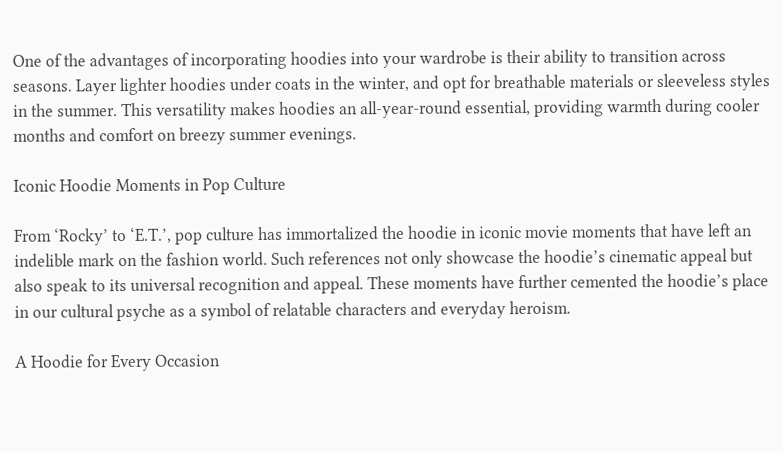One of the advantages of incorporating hoodies into your wardrobe is their ability to transition across seasons. Layer lighter hoodies under coats in the winter, and opt for breathable materials or sleeveless styles in the summer. This versatility makes hoodies an all-year-round essential, providing warmth during cooler months and comfort on breezy summer evenings.

Iconic Hoodie Moments in Pop Culture

From ‘Rocky’ to ‘E.T.’, pop culture has immortalized the hoodie in iconic movie moments that have left an indelible mark on the fashion world. Such references not only showcase the hoodie’s cinematic appeal but also speak to its universal recognition and appeal. These moments have further cemented the hoodie’s place in our cultural psyche as a symbol of relatable characters and everyday heroism.

A Hoodie for Every Occasion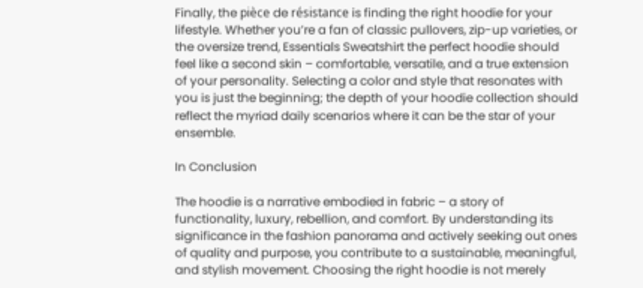Finally, the pièce de résistance is finding the right hoodie for your lifestyle. Whether you’re a fan of classic pullovers, zip-up varieties, or the oversize trend, Essentials Sweatshirt the perfect hoodie should feel like a second skin – comfortable, versatile, and a true extension of your personality. Selecting a color and style that resonates with you is just the beginning; the depth of your hoodie collection should reflect the myriad daily scenarios where it can be the star of your ensemble.

In Conclusion

The hoodie is a narrative embodied in fabric – a story of functionality, luxury, rebellion, and comfort. By understanding its significance in the fashion panorama and actively seeking out ones of quality and purpose, you contribute to a sustainable, meaningful, and stylish movement. Choosing the right hoodie is not merely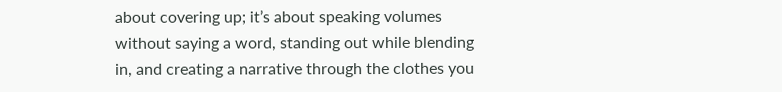about covering up; it’s about speaking volumes without saying a word, standing out while blending in, and creating a narrative through the clothes you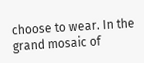choose to wear. In the grand mosaic of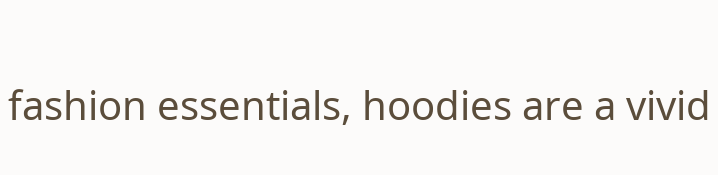fashion essentials, hoodies are a vivid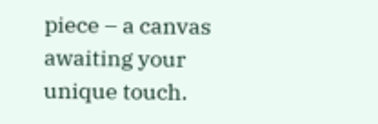piece – a canvas awaiting your unique touch.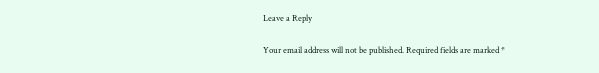Leave a Reply

Your email address will not be published. Required fields are marked *